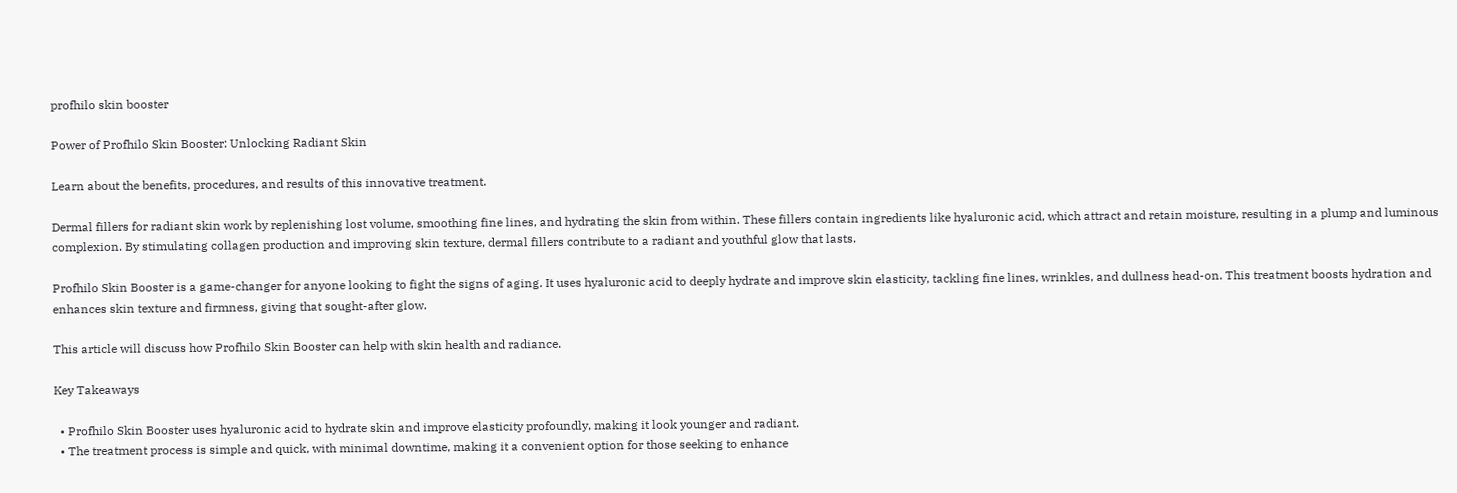profhilo skin booster

Power of Profhilo Skin Booster: Unlocking Radiant Skin

Learn about the benefits, procedures, and results of this innovative treatment.

Dermal fillers for radiant skin work by replenishing lost volume, smoothing fine lines, and hydrating the skin from within. These fillers contain ingredients like hyaluronic acid, which attract and retain moisture, resulting in a plump and luminous complexion. By stimulating collagen production and improving skin texture, dermal fillers contribute to a radiant and youthful glow that lasts.

Profhilo Skin Booster is a game-changer for anyone looking to fight the signs of aging. It uses hyaluronic acid to deeply hydrate and improve skin elasticity, tackling fine lines, wrinkles, and dullness head-on. This treatment boosts hydration and enhances skin texture and firmness, giving that sought-after glow.

This article will discuss how Profhilo Skin Booster can help with skin health and radiance.

Key Takeaways

  • Profhilo Skin Booster uses hyaluronic acid to hydrate skin and improve elasticity profoundly, making it look younger and radiant.
  • The treatment process is simple and quick, with minimal downtime, making it a convenient option for those seeking to enhance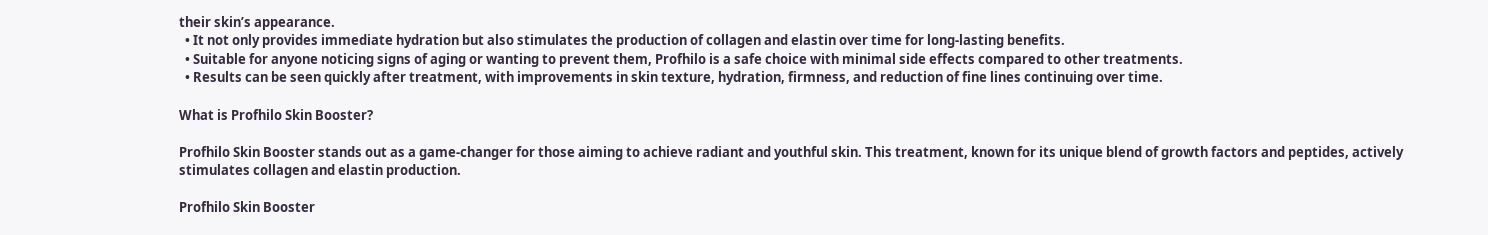their skin’s appearance.
  • It not only provides immediate hydration but also stimulates the production of collagen and elastin over time for long-lasting benefits.
  • Suitable for anyone noticing signs of aging or wanting to prevent them, Profhilo is a safe choice with minimal side effects compared to other treatments.
  • Results can be seen quickly after treatment, with improvements in skin texture, hydration, firmness, and reduction of fine lines continuing over time.

What is Profhilo Skin Booster?

Profhilo Skin Booster stands out as a game-changer for those aiming to achieve radiant and youthful skin. This treatment, known for its unique blend of growth factors and peptides, actively stimulates collagen and elastin production.

Profhilo Skin Booster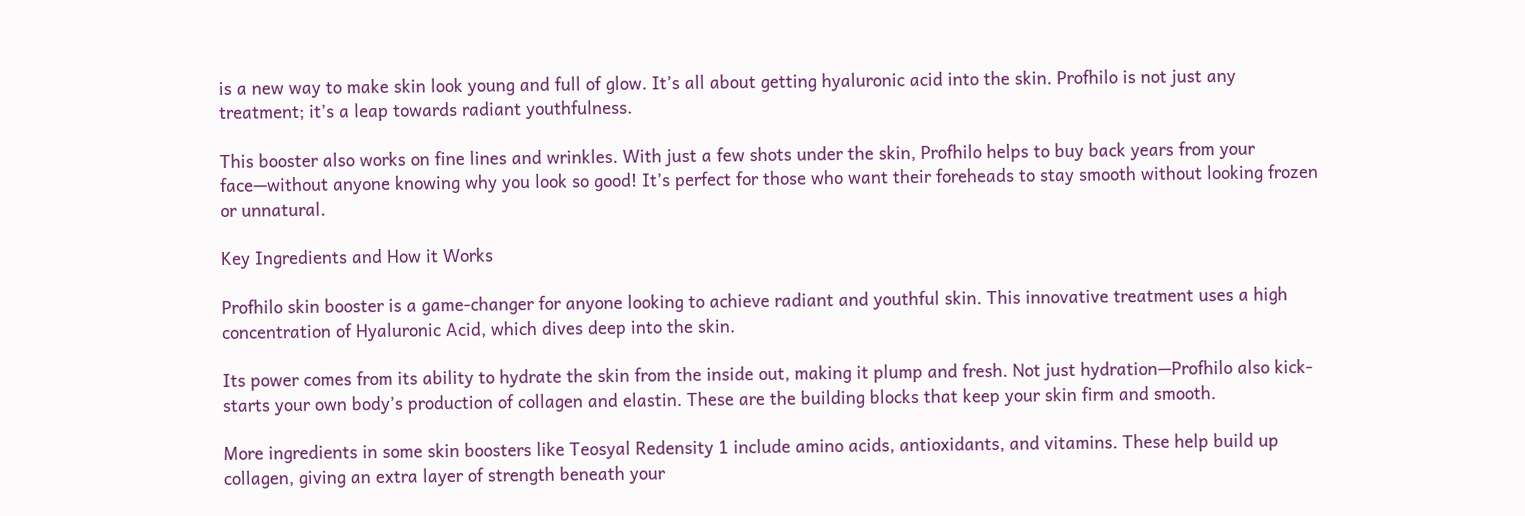is a new way to make skin look young and full of glow. It’s all about getting hyaluronic acid into the skin. Profhilo is not just any treatment; it’s a leap towards radiant youthfulness.

This booster also works on fine lines and wrinkles. With just a few shots under the skin, Profhilo helps to buy back years from your face—without anyone knowing why you look so good! It’s perfect for those who want their foreheads to stay smooth without looking frozen or unnatural.

Key Ingredients and How it Works

Profhilo skin booster is a game-changer for anyone looking to achieve radiant and youthful skin. This innovative treatment uses a high concentration of Hyaluronic Acid, which dives deep into the skin.

Its power comes from its ability to hydrate the skin from the inside out, making it plump and fresh. Not just hydration—Profhilo also kick-starts your own body’s production of collagen and elastin. These are the building blocks that keep your skin firm and smooth.

More ingredients in some skin boosters like Teosyal Redensity 1 include amino acids, antioxidants, and vitamins. These help build up collagen, giving an extra layer of strength beneath your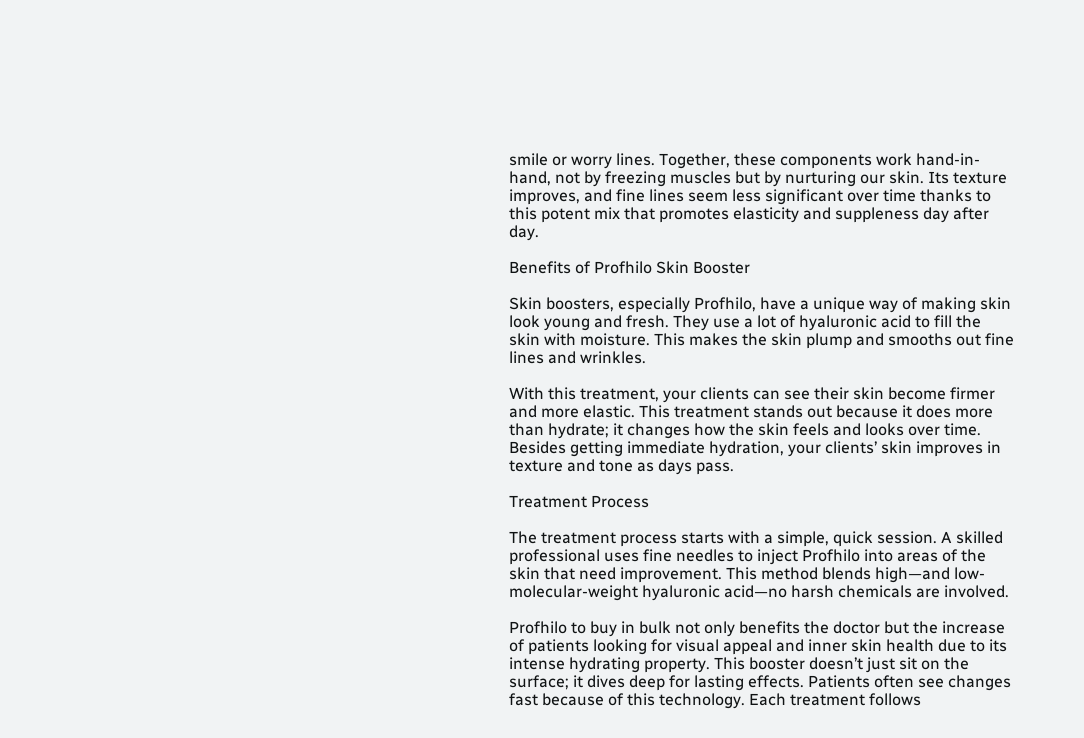smile or worry lines. Together, these components work hand-in-hand, not by freezing muscles but by nurturing our skin. Its texture improves, and fine lines seem less significant over time thanks to this potent mix that promotes elasticity and suppleness day after day.

Benefits of Profhilo Skin Booster

Skin boosters, especially Profhilo, have a unique way of making skin look young and fresh. They use a lot of hyaluronic acid to fill the skin with moisture. This makes the skin plump and smooths out fine lines and wrinkles.

With this treatment, your clients can see their skin become firmer and more elastic. This treatment stands out because it does more than hydrate; it changes how the skin feels and looks over time. Besides getting immediate hydration, your clients’ skin improves in texture and tone as days pass.

Treatment Process

The treatment process starts with a simple, quick session. A skilled professional uses fine needles to inject Profhilo into areas of the skin that need improvement. This method blends high—and low-molecular-weight hyaluronic acid—no harsh chemicals are involved.

Profhilo to buy in bulk not only benefits the doctor but the increase of patients looking for visual appeal and inner skin health due to its intense hydrating property. This booster doesn’t just sit on the surface; it dives deep for lasting effects. Patients often see changes fast because of this technology. Each treatment follows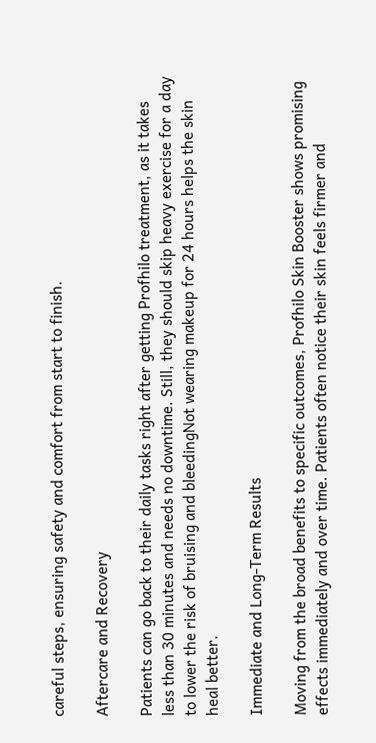careful steps, ensuring safety and comfort from start to finish.

Aftercare and Recovery

Patients can go back to their daily tasks right after getting Profhilo treatment, as it takes less than 30 minutes and needs no downtime. Still, they should skip heavy exercise for a day to lower the risk of bruising and bleedingNot wearing makeup for 24 hours helps the skin heal better.

Immediate and Long-Term Results

Moving from the broad benefits to specific outcomes, Profhilo Skin Booster shows promising effects immediately and over time. Patients often notice their skin feels firmer and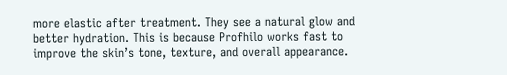more elastic after treatment. They see a natural glow and better hydration. This is because Profhilo works fast to improve the skin’s tone, texture, and overall appearance.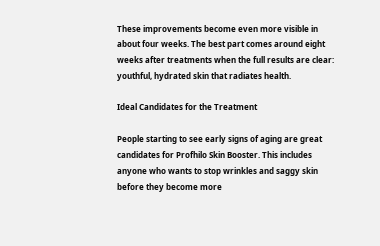These improvements become even more visible in about four weeks. The best part comes around eight weeks after treatments when the full results are clear: youthful, hydrated skin that radiates health.

Ideal Candidates for the Treatment

People starting to see early signs of aging are great candidates for Profhilo Skin Booster. This includes anyone who wants to stop wrinkles and saggy skin before they become more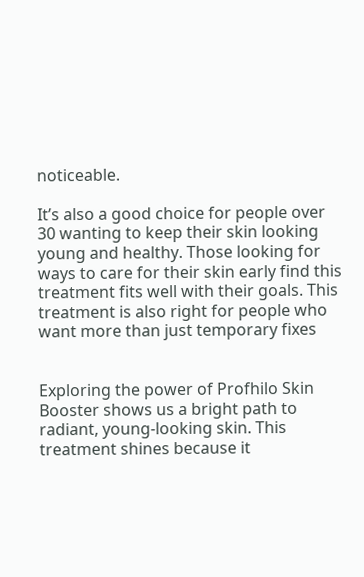noticeable.

It’s also a good choice for people over 30 wanting to keep their skin looking young and healthy. Those looking for ways to care for their skin early find this treatment fits well with their goals. This treatment is also right for people who want more than just temporary fixes


Exploring the power of Profhilo Skin Booster shows us a bright path to radiant, young-looking skin. This treatment shines because it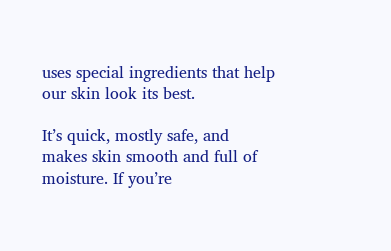uses special ingredients that help our skin look its best.

It’s quick, mostly safe, and makes skin smooth and full of moisture. If you’re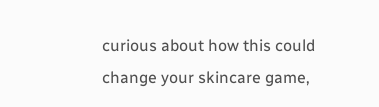curious about how this could change your skincare game,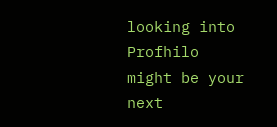looking into Profhilo might be your next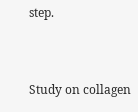step.


Study on collagen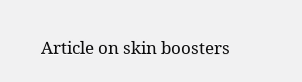Article on skin boosters